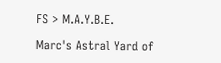FS > M.A.Y.B.E.

Marc's Astral Yard of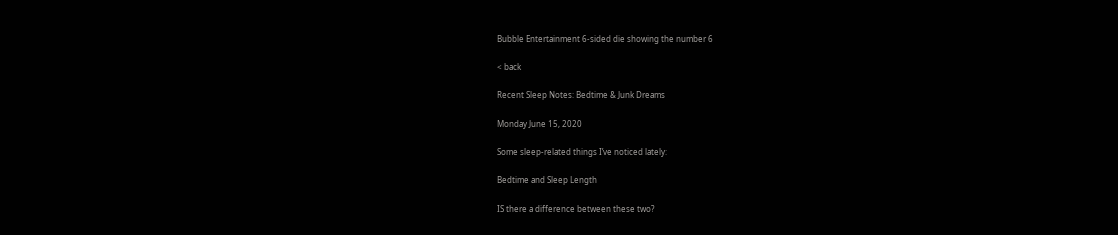Bubble Entertainment 6-sided die showing the number 6

< back

Recent Sleep Notes: Bedtime & Junk Dreams

Monday June 15, 2020

Some sleep-related things I’ve noticed lately:

Bedtime and Sleep Length

IS there a difference between these two?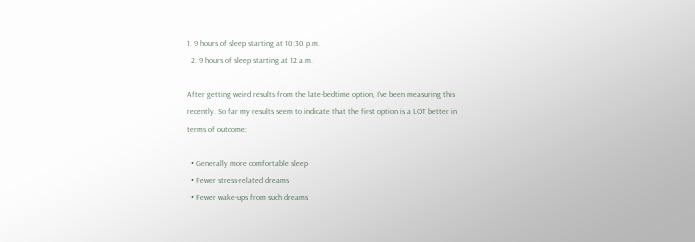1. 9 hours of sleep starting at 10:30 p.m.
  2. 9 hours of sleep starting at 12 a.m.

After getting weird results from the late-bedtime option, I’ve been measuring this recently. So far my results seem to indicate that the first option is a LOT better in terms of outcome:

  • Generally more comfortable sleep
  • Fewer stress-related dreams
  • Fewer wake-ups from such dreams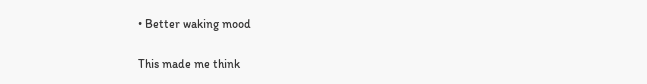• Better waking mood

This made me think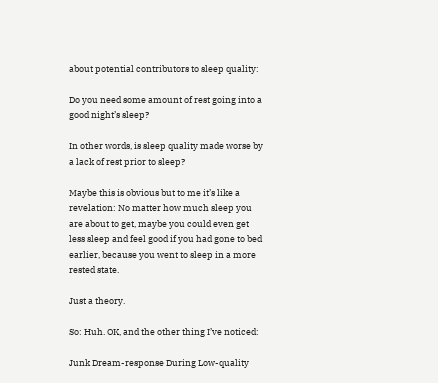about potential contributors to sleep quality:

Do you need some amount of rest going into a good night’s sleep?

In other words, is sleep quality made worse by a lack of rest prior to sleep?

Maybe this is obvious but to me it’s like a revelation: No matter how much sleep you are about to get, maybe you could even get less sleep and feel good if you had gone to bed earlier, because you went to sleep in a more rested state.

Just a theory.

So: Huh. OK, and the other thing I’ve noticed:

Junk Dream-response During Low-quality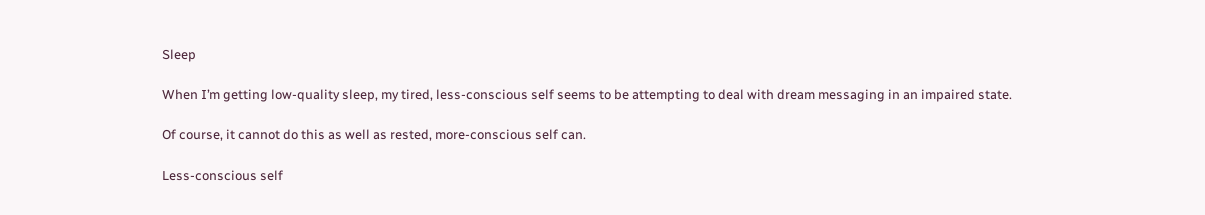Sleep

When I’m getting low-quality sleep, my tired, less-conscious self seems to be attempting to deal with dream messaging in an impaired state.

Of course, it cannot do this as well as rested, more-conscious self can.

Less-conscious self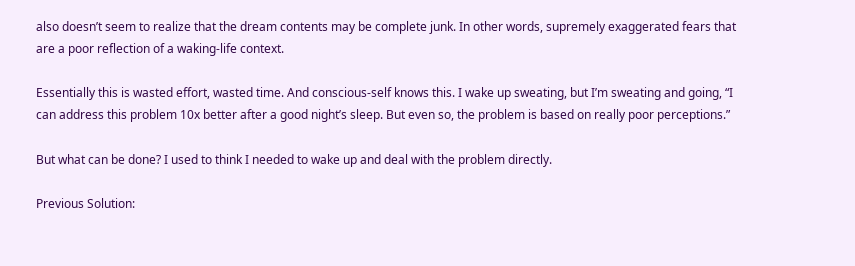also doesn’t seem to realize that the dream contents may be complete junk. In other words, supremely exaggerated fears that are a poor reflection of a waking-life context.

Essentially this is wasted effort, wasted time. And conscious-self knows this. I wake up sweating, but I’m sweating and going, “I can address this problem 10x better after a good night’s sleep. But even so, the problem is based on really poor perceptions.”

But what can be done? I used to think I needed to wake up and deal with the problem directly.

Previous Solution: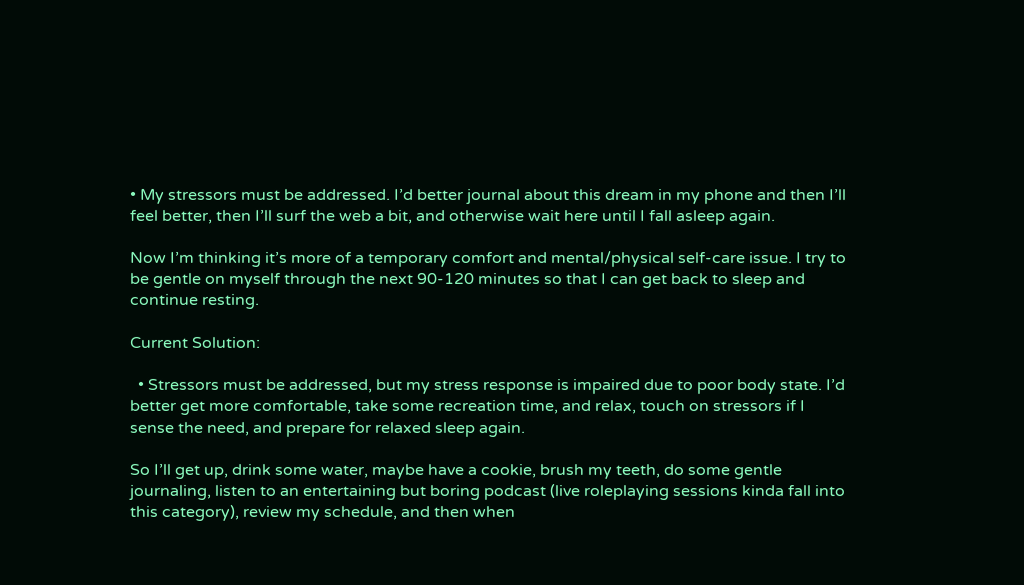• My stressors must be addressed. I’d better journal about this dream in my phone and then I’ll feel better, then I’ll surf the web a bit, and otherwise wait here until I fall asleep again.

Now I’m thinking it’s more of a temporary comfort and mental/physical self-care issue. I try to be gentle on myself through the next 90-120 minutes so that I can get back to sleep and continue resting.

Current Solution:

  • Stressors must be addressed, but my stress response is impaired due to poor body state. I’d better get more comfortable, take some recreation time, and relax, touch on stressors if I sense the need, and prepare for relaxed sleep again.

So I’ll get up, drink some water, maybe have a cookie, brush my teeth, do some gentle journaling, listen to an entertaining but boring podcast (live roleplaying sessions kinda fall into this category), review my schedule, and then when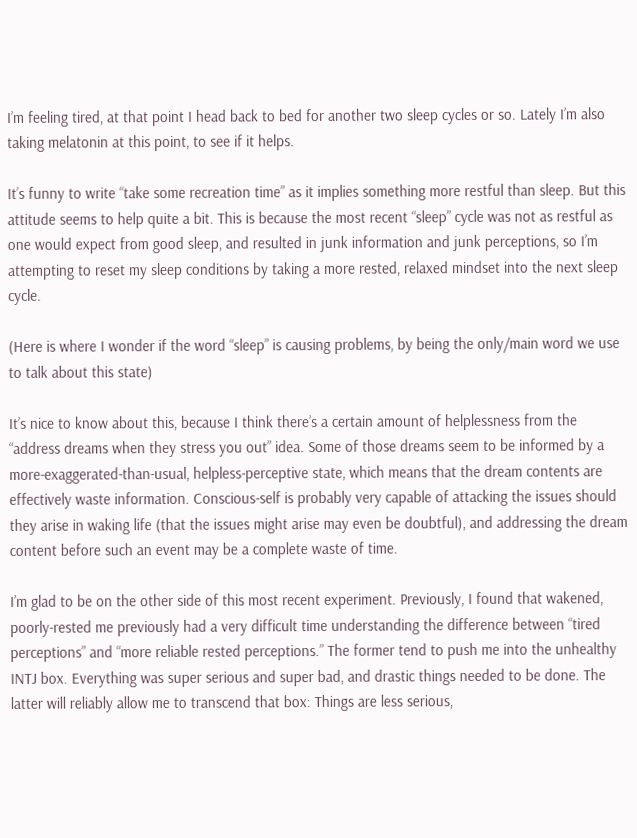I’m feeling tired, at that point I head back to bed for another two sleep cycles or so. Lately I’m also taking melatonin at this point, to see if it helps.

It’s funny to write “take some recreation time” as it implies something more restful than sleep. But this attitude seems to help quite a bit. This is because the most recent “sleep” cycle was not as restful as one would expect from good sleep, and resulted in junk information and junk perceptions, so I’m attempting to reset my sleep conditions by taking a more rested, relaxed mindset into the next sleep cycle.

(Here is where I wonder if the word “sleep” is causing problems, by being the only/main word we use to talk about this state)

It’s nice to know about this, because I think there’s a certain amount of helplessness from the “address dreams when they stress you out” idea. Some of those dreams seem to be informed by a more-exaggerated-than-usual, helpless-perceptive state, which means that the dream contents are effectively waste information. Conscious-self is probably very capable of attacking the issues should they arise in waking life (that the issues might arise may even be doubtful), and addressing the dream content before such an event may be a complete waste of time.

I’m glad to be on the other side of this most recent experiment. Previously, I found that wakened, poorly-rested me previously had a very difficult time understanding the difference between “tired perceptions” and “more reliable rested perceptions.” The former tend to push me into the unhealthy INTJ box. Everything was super serious and super bad, and drastic things needed to be done. The latter will reliably allow me to transcend that box: Things are less serious,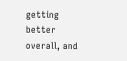getting better overall, and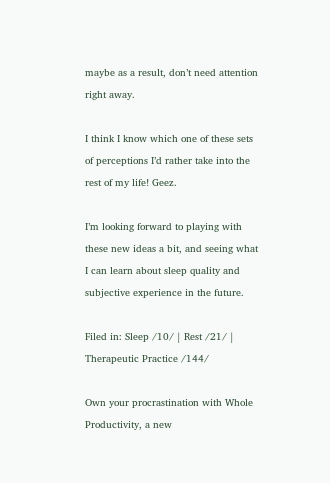maybe as a result, don’t need attention right away.

I think I know which one of these sets of perceptions I’d rather take into the rest of my life! Geez.

I’m looking forward to playing with these new ideas a bit, and seeing what I can learn about sleep quality and subjective experience in the future.

Filed in: Sleep /10/ | Rest /21/ | Therapeutic Practice /144/

Own your procrastination with Whole Productivity, a new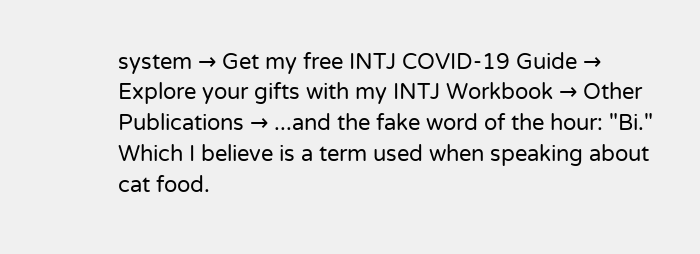system → Get my free INTJ COVID-19 Guide → Explore your gifts with my INTJ Workbook → Other Publications → ...and the fake word of the hour: "Bi." Which I believe is a term used when speaking about cat food.